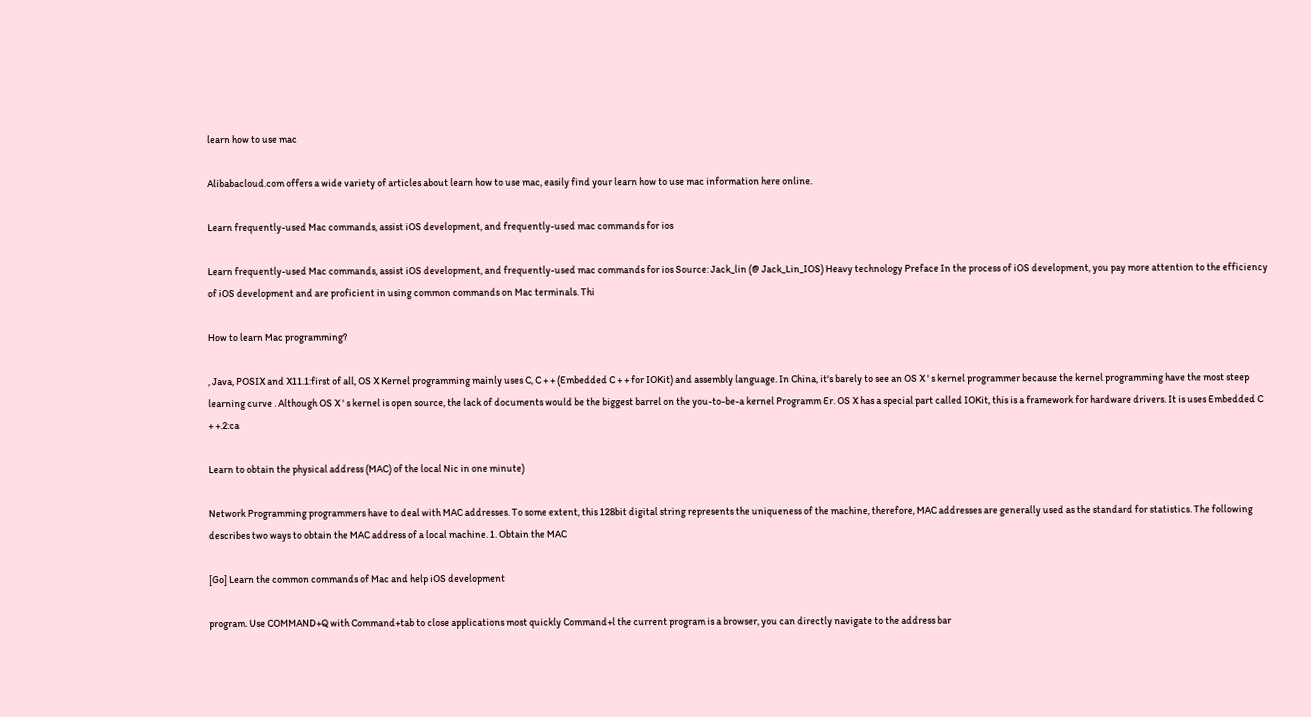learn how to use mac

Alibabacloud.com offers a wide variety of articles about learn how to use mac, easily find your learn how to use mac information here online.

Learn frequently-used Mac commands, assist iOS development, and frequently-used mac commands for ios

Learn frequently-used Mac commands, assist iOS development, and frequently-used mac commands for ios Source: Jack_lin (@ Jack_Lin_IOS) Heavy technology Preface In the process of iOS development, you pay more attention to the efficiency of iOS development and are proficient in using common commands on Mac terminals. Thi

How to learn Mac programming?

, Java, POSIX and X11.1:first of all, OS X Kernel programming mainly uses C, C + + (Embedded C + + for IOKit) and assembly language. In China, it's barely to see an OS X ' s kernel programmer because the kernel programming have the most steep learning curve . Although OS X ' s kernel is open source, the lack of documents would be the biggest barrel on the you-to-be-a kernel Programm Er. OS X has a special part called IOKit, this is a framework for hardware drivers. It is uses Embedded C + +.2:ca

Learn to obtain the physical address (MAC) of the local Nic in one minute)

Network Programming programmers have to deal with MAC addresses. To some extent, this 128bit digital string represents the uniqueness of the machine, therefore, MAC addresses are generally used as the standard for statistics. The following describes two ways to obtain the MAC address of a local machine. 1. Obtain the MAC

[Go] Learn the common commands of Mac and help iOS development

program. Use COMMAND+Q with Command+tab to close applications most quickly Command+l the current program is a browser, you can directly navigate to the address bar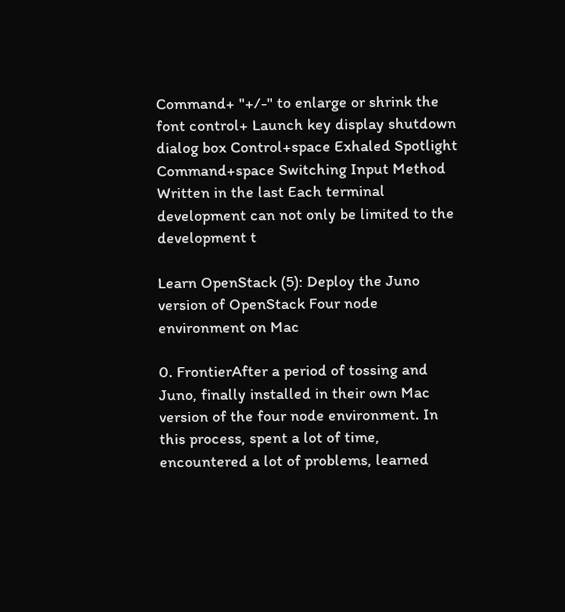Command+ "+/-" to enlarge or shrink the font control+ Launch key display shutdown dialog box Control+space Exhaled Spotlight Command+space Switching Input Method Written in the last Each terminal development can not only be limited to the development t

Learn OpenStack (5): Deploy the Juno version of OpenStack Four node environment on Mac

0. FrontierAfter a period of tossing and Juno, finally installed in their own Mac version of the four node environment. In this process, spent a lot of time, encountered a lot of problems, learned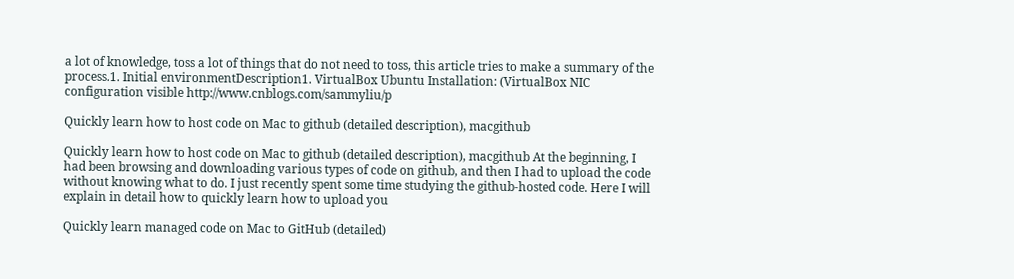a lot of knowledge, toss a lot of things that do not need to toss, this article tries to make a summary of the process.1. Initial environmentDescription1. VirtualBox Ubuntu Installation: (VirtualBox NIC configuration visible http://www.cnblogs.com/sammyliu/p

Quickly learn how to host code on Mac to github (detailed description), macgithub

Quickly learn how to host code on Mac to github (detailed description), macgithub At the beginning, I had been browsing and downloading various types of code on github, and then I had to upload the code without knowing what to do. I just recently spent some time studying the github-hosted code. Here I will explain in detail how to quickly learn how to upload you

Quickly learn managed code on Mac to GitHub (detailed)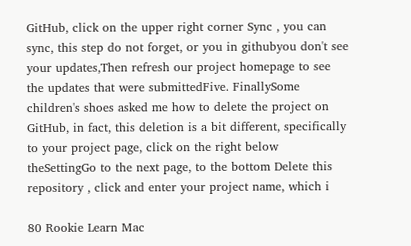GitHub, click on the upper right corner Sync , you can sync, this step do not forget, or you in githubyou don't see your updates,Then refresh our project homepage to see the updates that were submittedFive. FinallySome children's shoes asked me how to delete the project on GitHub, in fact, this deletion is a bit different, specifically to your project page, click on the right below theSettingGo to the next page, to the bottom Delete this repository , click and enter your project name, which i

80 Rookie Learn Mac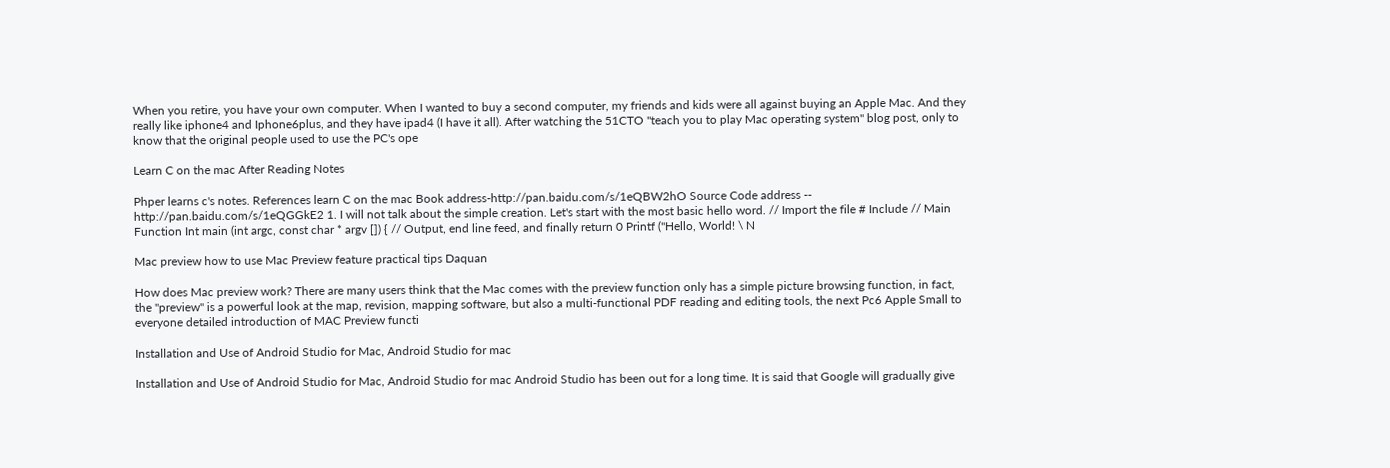When you retire, you have your own computer. When I wanted to buy a second computer, my friends and kids were all against buying an Apple Mac. And they really like iphone4 and Iphone6plus, and they have ipad4 (I have it all). After watching the 51CTO "teach you to play Mac operating system" blog post, only to know that the original people used to use the PC's ope

Learn C on the mac After Reading Notes

Phper learns c's notes. References learn C on the mac Book address-http://pan.baidu.com/s/1eQBW2hO Source Code address -- http://pan.baidu.com/s/1eQGGkE2 1. I will not talk about the simple creation. Let's start with the most basic hello word. // Import the file # Include // Main Function Int main (int argc, const char * argv []) { // Output, end line feed, and finally return 0 Printf ("Hello, World! \ N

Mac preview how to use Mac Preview feature practical tips Daquan

How does Mac preview work? There are many users think that the Mac comes with the preview function only has a simple picture browsing function, in fact, the "preview" is a powerful look at the map, revision, mapping software, but also a multi-functional PDF reading and editing tools, the next Pc6 Apple Small to everyone detailed introduction of MAC Preview functi

Installation and Use of Android Studio for Mac, Android Studio for mac

Installation and Use of Android Studio for Mac, Android Studio for mac Android Studio has been out for a long time. It is said that Google will gradually give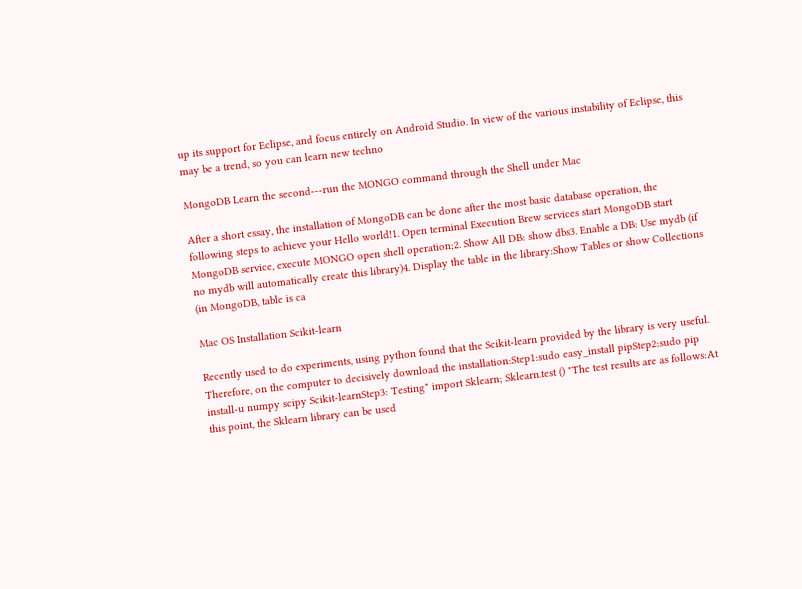up its support for Eclipse, and focus entirely on Android Studio. In view of the various instability of Eclipse, this may be a trend, so you can learn new techno

MongoDB Learn the second---run the MONGO command through the Shell under Mac

After a short essay, the installation of MongoDB can be done after the most basic database operation, the following steps to achieve your Hello world!1. Open terminal Execution Brew services start MongoDB start MongoDB service, execute MONGO open shell operation;2. Show All DB: show dbs3. Enable a DB: Use mydb (if no mydb will automatically create this library)4. Display the table in the library:Show Tables or show Collections (in MongoDB, table is ca

Mac OS Installation Scikit-learn

Recently used to do experiments, using python found that the Scikit-learn provided by the library is very useful. Therefore, on the computer to decisively download the installation:Step1:sudo easy_install pipStep2:sudo pip install-u numpy scipy Scikit-learnStep3: Testing" import Sklearn; Sklearn.test () "The test results are as follows:At this point, the Sklearn library can be used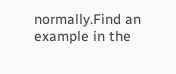normally.Find an example in the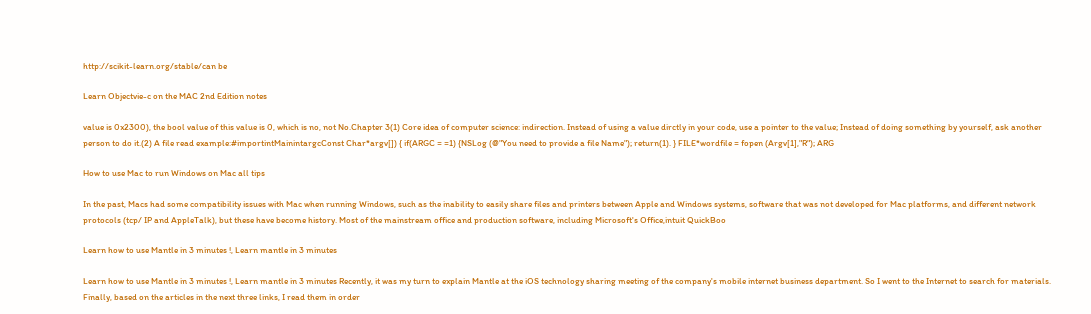http://scikit-learn.org/stable/can be

Learn Objectvie-c on the MAC 2nd Edition notes

value is 0x2300), the bool value of this value is 0, which is no, not No.Chapter 3(1) Core idea of computer science: indirection. Instead of using a value dirctly in your code, use a pointer to the value; Instead of doing something by yourself, ask another person to do it.(2) A file read example:#importintMainintargcConst Char*argv[]) { if(ARGC = =1) {NSLog (@"You need to provide a file Name"); return(1). } FILE*wordfile = fopen (Argv[1],"R"); ARG

How to use Mac to run Windows on Mac all tips

In the past, Macs had some compatibility issues with Mac when running Windows, such as the inability to easily share files and printers between Apple and Windows systems, software that was not developed for Mac platforms, and different network protocols (tcp/ IP and AppleTalk), but these have become history. Most of the mainstream office and production software, including Microsoft's Office,intuit QuickBoo

Learn how to use Mantle in 3 minutes !, Learn mantle in 3 minutes

Learn how to use Mantle in 3 minutes !, Learn mantle in 3 minutes Recently, it was my turn to explain Mantle at the iOS technology sharing meeting of the company's mobile internet business department. So I went to the Internet to search for materials. Finally, based on the articles in the next three links, I read them in order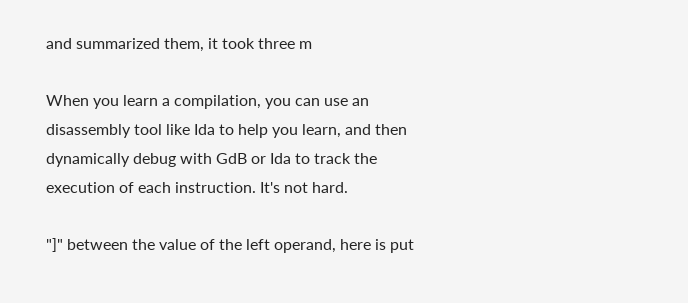and summarized them, it took three m

When you learn a compilation, you can use an disassembly tool like Ida to help you learn, and then dynamically debug with GdB or Ida to track the execution of each instruction. It's not hard.

"]" between the value of the left operand, here is put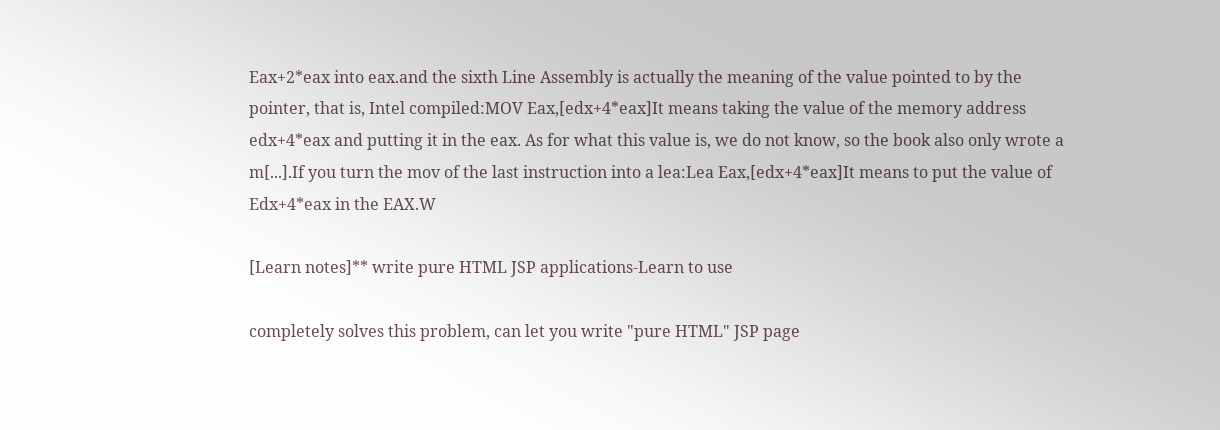Eax+2*eax into eax.and the sixth Line Assembly is actually the meaning of the value pointed to by the pointer, that is, Intel compiled:MOV Eax,[edx+4*eax]It means taking the value of the memory address edx+4*eax and putting it in the eax. As for what this value is, we do not know, so the book also only wrote a m[...].If you turn the mov of the last instruction into a lea:Lea Eax,[edx+4*eax]It means to put the value of Edx+4*eax in the EAX.W

[Learn notes]** write pure HTML JSP applications-Learn to use

completely solves this problem, can let you write "pure HTML" JSP page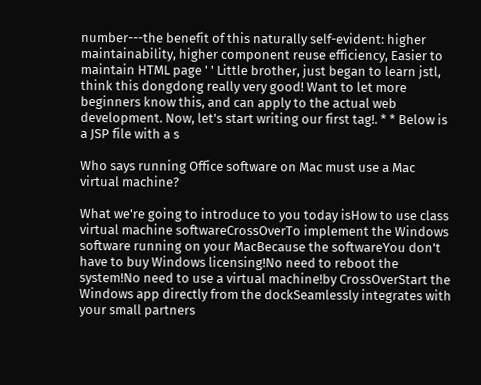number---the benefit of this naturally self-evident: higher maintainability, higher component reuse efficiency, Easier to maintain HTML page ' ' Little brother, just began to learn jstl, think this dongdong really very good! Want to let more beginners know this, and can apply to the actual web development. Now, let's start writing our first tag!. * * Below is a JSP file with a s

Who says running Office software on Mac must use a Mac virtual machine?

What we're going to introduce to you today isHow to use class virtual machine softwareCrossOverTo implement the Windows software running on your MacBecause the softwareYou don't have to buy Windows licensing!No need to reboot the system!No need to use a virtual machine!by CrossOverStart the Windows app directly from the dockSeamlessly integrates with your small partners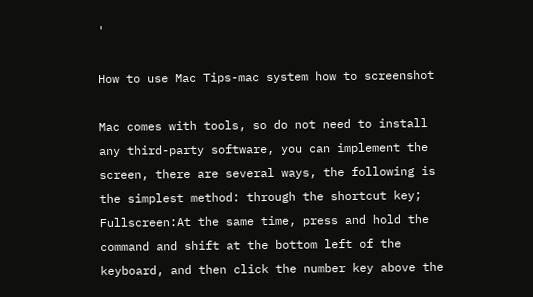'

How to use Mac Tips-mac system how to screenshot

Mac comes with tools, so do not need to install any third-party software, you can implement the screen, there are several ways, the following is the simplest method: through the shortcut key; Fullscreen:At the same time, press and hold the command and shift at the bottom left of the keyboard, and then click the number key above the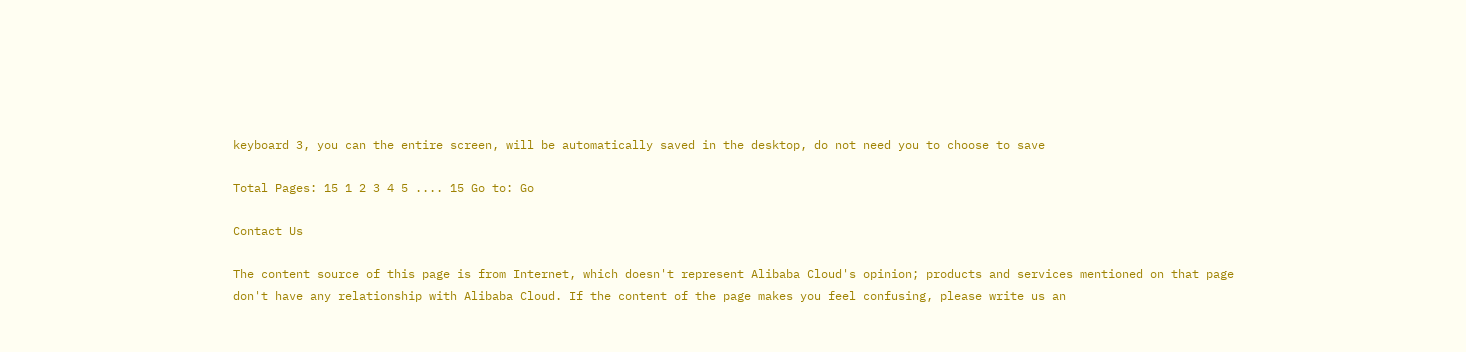keyboard 3, you can the entire screen, will be automatically saved in the desktop, do not need you to choose to save

Total Pages: 15 1 2 3 4 5 .... 15 Go to: Go

Contact Us

The content source of this page is from Internet, which doesn't represent Alibaba Cloud's opinion; products and services mentioned on that page don't have any relationship with Alibaba Cloud. If the content of the page makes you feel confusing, please write us an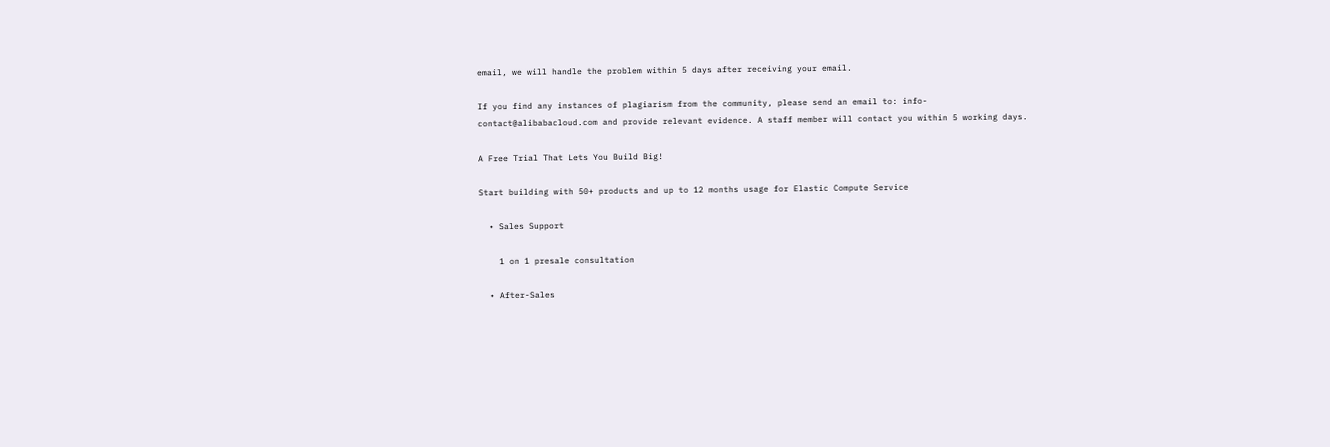email, we will handle the problem within 5 days after receiving your email.

If you find any instances of plagiarism from the community, please send an email to: info-contact@alibabacloud.com and provide relevant evidence. A staff member will contact you within 5 working days.

A Free Trial That Lets You Build Big!

Start building with 50+ products and up to 12 months usage for Elastic Compute Service

  • Sales Support

    1 on 1 presale consultation

  • After-Sales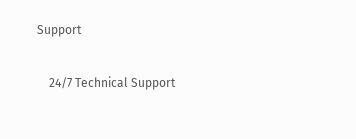Support

    24/7 Technical Support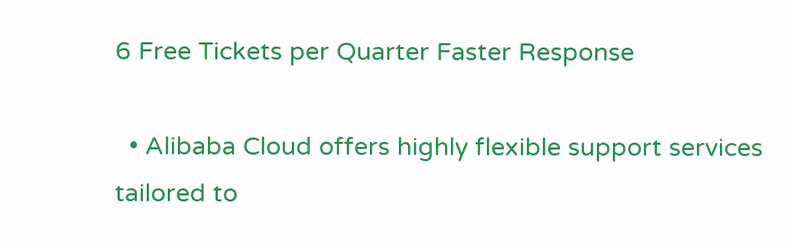6 Free Tickets per Quarter Faster Response

  • Alibaba Cloud offers highly flexible support services tailored to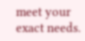meet your exact needs.